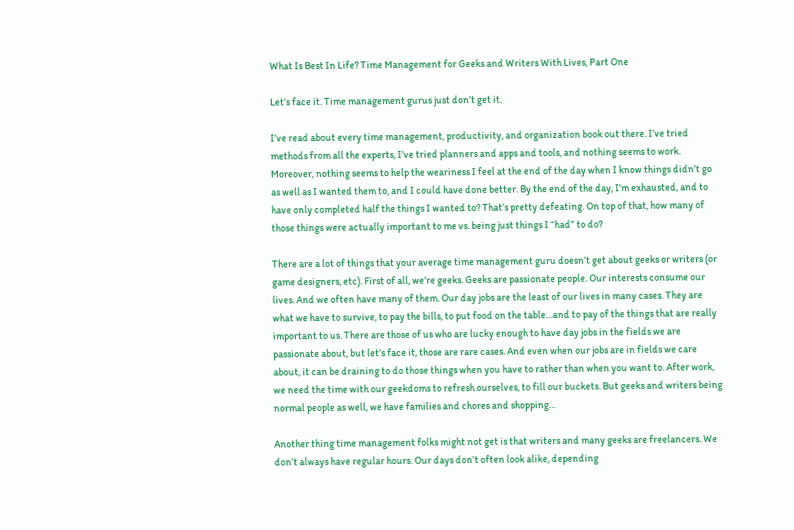What Is Best In Life? Time Management for Geeks and Writers With Lives, Part One

Let’s face it. Time management gurus just don’t get it.

I’ve read about every time management, productivity, and organization book out there. I’ve tried methods from all the experts, I’ve tried planners and apps and tools, and nothing seems to work. Moreover, nothing seems to help the weariness I feel at the end of the day when I know things didn’t go as well as I wanted them to, and I could have done better. By the end of the day, I’m exhausted, and to have only completed half the things I wanted to? That’s pretty defeating. On top of that, how many of those things were actually important to me vs. being just things I “had” to do?

There are a lot of things that your average time management guru doesn’t get about geeks or writers (or game designers, etc). First of all, we’re geeks. Geeks are passionate people. Our interests consume our lives. And we often have many of them. Our day jobs are the least of our lives in many cases. They are what we have to survive, to pay the bills, to put food on the table…and to pay of the things that are really important to us. There are those of us who are lucky enough to have day jobs in the fields we are passionate about, but let’s face it, those are rare cases. And even when our jobs are in fields we care about, it can be draining to do those things when you have to rather than when you want to. After work, we need the time with our geekdoms to refresh ourselves, to fill our buckets. But geeks and writers being normal people as well, we have families and chores and shopping…

Another thing time management folks might not get is that writers and many geeks are freelancers. We don’t always have regular hours. Our days don’t often look alike, depending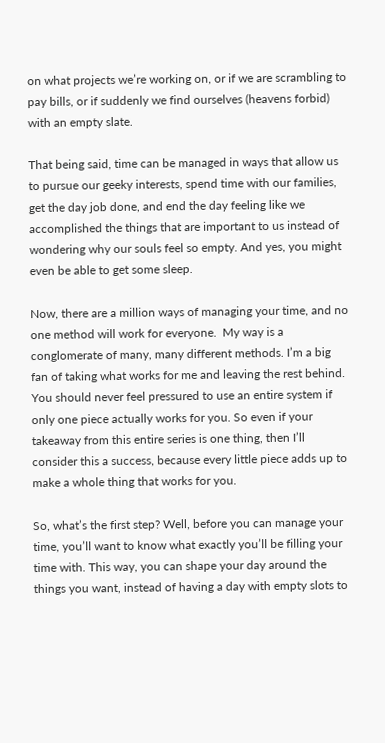on what projects we’re working on, or if we are scrambling to pay bills, or if suddenly we find ourselves (heavens forbid) with an empty slate.

That being said, time can be managed in ways that allow us to pursue our geeky interests, spend time with our families, get the day job done, and end the day feeling like we accomplished the things that are important to us instead of wondering why our souls feel so empty. And yes, you might even be able to get some sleep.

Now, there are a million ways of managing your time, and no one method will work for everyone.  My way is a conglomerate of many, many different methods. I’m a big fan of taking what works for me and leaving the rest behind. You should never feel pressured to use an entire system if only one piece actually works for you. So even if your takeaway from this entire series is one thing, then I’ll consider this a success, because every little piece adds up to make a whole thing that works for you.

So, what’s the first step? Well, before you can manage your time, you’ll want to know what exactly you’ll be filling your time with. This way, you can shape your day around the things you want, instead of having a day with empty slots to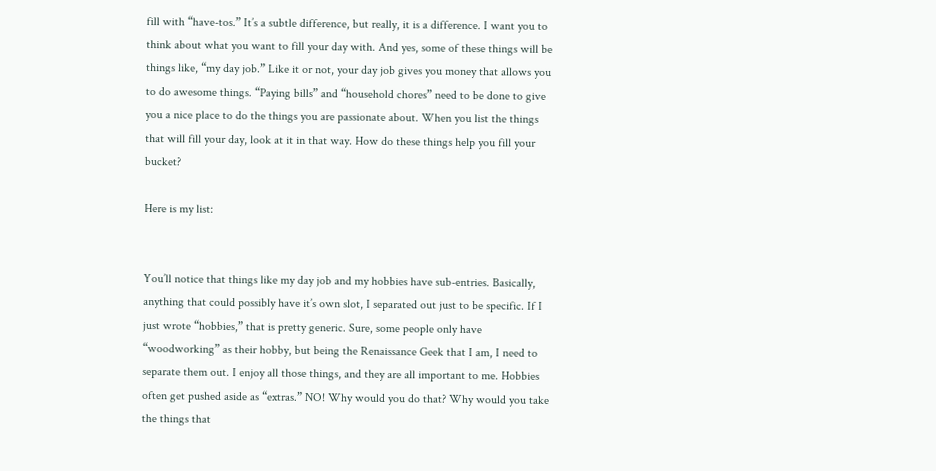fill with “have-tos.” It’s a subtle difference, but really, it is a difference. I want you to think about what you want to fill your day with. And yes, some of these things will be things like, “my day job.” Like it or not, your day job gives you money that allows you to do awesome things. “Paying bills” and “household chores” need to be done to give you a nice place to do the things you are passionate about. When you list the things that will fill your day, look at it in that way. How do these things help you fill your bucket?

Here is my list:


You’ll notice that things like my day job and my hobbies have sub-entries. Basically, anything that could possibly have it’s own slot, I separated out just to be specific. If I just wrote “hobbies,” that is pretty generic. Sure, some people only have “woodworking” as their hobby, but being the Renaissance Geek that I am, I need to separate them out. I enjoy all those things, and they are all important to me. Hobbies often get pushed aside as “extras.” NO! Why would you do that? Why would you take the things that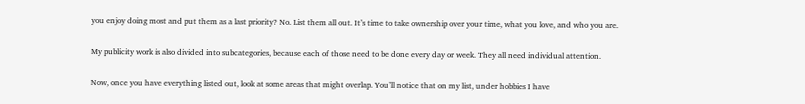you enjoy doing most and put them as a last priority? No. List them all out. It’s time to take ownership over your time, what you love, and who you are.

My publicity work is also divided into subcategories, because each of those need to be done every day or week. They all need individual attention.

Now, once you have everything listed out, look at some areas that might overlap. You’ll notice that on my list, under hobbies I have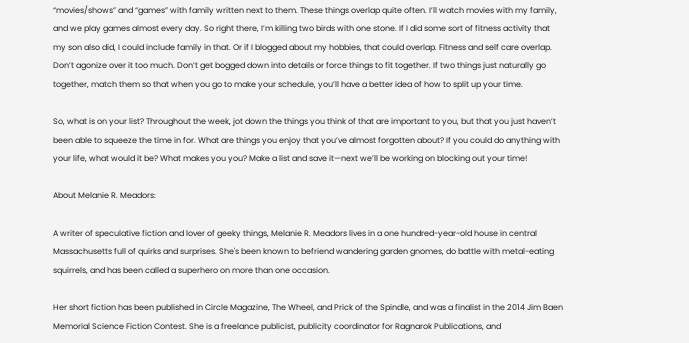“movies/shows” and “games” with family written next to them. These things overlap quite often. I’ll watch movies with my family, and we play games almost every day. So right there, I’m killing two birds with one stone. If I did some sort of fitness activity that my son also did, I could include family in that. Or if I blogged about my hobbies, that could overlap. Fitness and self care overlap. Don’t agonize over it too much. Don’t get bogged down into details or force things to fit together. If two things just naturally go together, match them so that when you go to make your schedule, you’ll have a better idea of how to split up your time.

So, what is on your list? Throughout the week, jot down the things you think of that are important to you, but that you just haven’t been able to squeeze the time in for. What are things you enjoy that you’ve almost forgotten about? If you could do anything with your life, what would it be? What makes you you? Make a list and save it—next we’ll be working on blocking out your time!

About Melanie R. Meadors:

A writer of speculative fiction and lover of geeky things, Melanie R. Meadors lives in a one hundred-year-old house in central Massachusetts full of quirks and surprises. She's been known to befriend wandering garden gnomes, do battle with metal-eating squirrels, and has been called a superhero on more than one occasion.

Her short fiction has been published in Circle Magazine, The Wheel, and Prick of the Spindle, and was a finalist in the 2014 Jim Baen Memorial Science Fiction Contest. She is a freelance publicist, publicity coordinator for Ragnarok Publications, and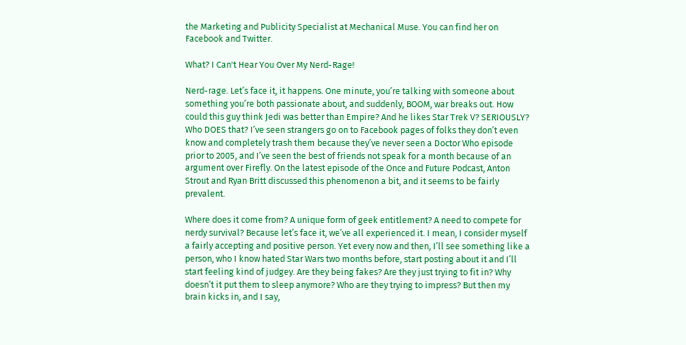the Marketing and Publicity Specialist at Mechanical Muse. You can find her on Facebook and Twitter.

What? I Can't Hear You Over My Nerd-Rage!

Nerd-rage. Let’s face it, it happens. One minute, you’re talking with someone about something you’re both passionate about, and suddenly, BOOM, war breaks out. How could this guy think Jedi was better than Empire? And he likes Star Trek V? SERIOUSLY? Who DOES that? I’ve seen strangers go on to Facebook pages of folks they don’t even know and completely trash them because they’ve never seen a Doctor Who episode prior to 2005, and I’ve seen the best of friends not speak for a month because of an argument over Firefly. On the latest episode of the Once and Future Podcast, Anton Strout and Ryan Britt discussed this phenomenon a bit, and it seems to be fairly prevalent.

Where does it come from? A unique form of geek entitlement? A need to compete for nerdy survival? Because let’s face it, we’ve all experienced it. I mean, I consider myself a fairly accepting and positive person. Yet every now and then, I’ll see something like a person, who I know hated Star Wars two months before, start posting about it and I’ll start feeling kind of judgey. Are they being fakes? Are they just trying to fit in? Why doesn’t it put them to sleep anymore? Who are they trying to impress? But then my brain kicks in, and I say,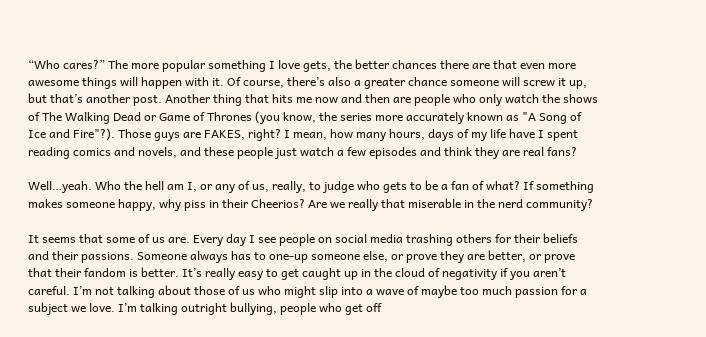“Who cares?” The more popular something I love gets, the better chances there are that even more awesome things will happen with it. Of course, there’s also a greater chance someone will screw it up, but that’s another post. Another thing that hits me now and then are people who only watch the shows of The Walking Dead or Game of Thrones (you know, the series more accurately known as "A Song of Ice and Fire"?). Those guys are FAKES, right? I mean, how many hours, days of my life have I spent reading comics and novels, and these people just watch a few episodes and think they are real fans?

Well…yeah. Who the hell am I, or any of us, really, to judge who gets to be a fan of what? If something makes someone happy, why piss in their Cheerios? Are we really that miserable in the nerd community?

It seems that some of us are. Every day I see people on social media trashing others for their beliefs and their passions. Someone always has to one-up someone else, or prove they are better, or prove that their fandom is better. It’s really easy to get caught up in the cloud of negativity if you aren’t careful. I’m not talking about those of us who might slip into a wave of maybe too much passion for a subject we love. I’m talking outright bullying, people who get off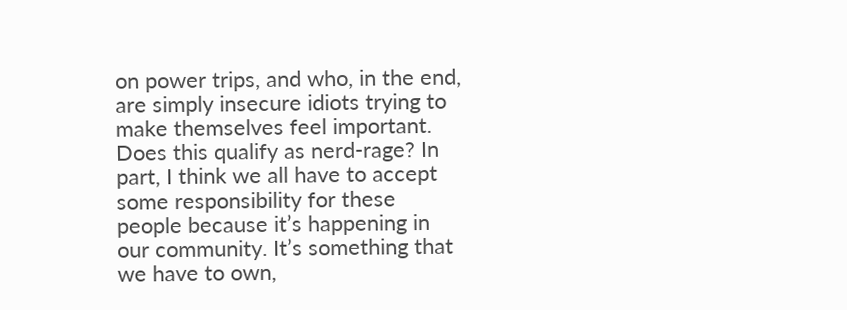on power trips, and who, in the end, are simply insecure idiots trying to make themselves feel important. Does this qualify as nerd-rage? In part, I think we all have to accept some responsibility for these people because it’s happening in our community. It’s something that we have to own,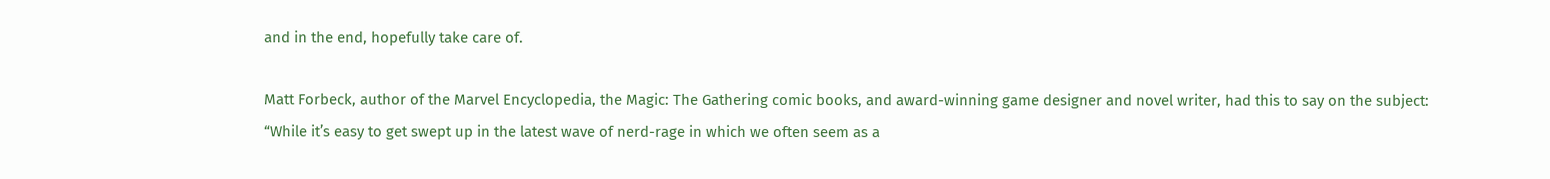and in the end, hopefully take care of.

Matt Forbeck, author of the Marvel Encyclopedia, the Magic: The Gathering comic books, and award-winning game designer and novel writer, had this to say on the subject: “While it’s easy to get swept up in the latest wave of nerd-rage in which we often seem as a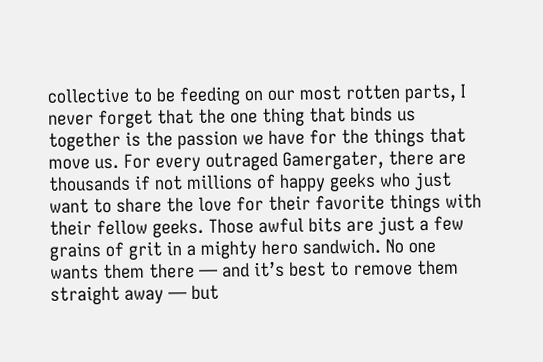collective to be feeding on our most rotten parts, I never forget that the one thing that binds us together is the passion we have for the things that move us. For every outraged Gamergater, there are thousands if not millions of happy geeks who just want to share the love for their favorite things with their fellow geeks. Those awful bits are just a few grains of grit in a mighty hero sandwich. No one wants them there — and it’s best to remove them straight away — but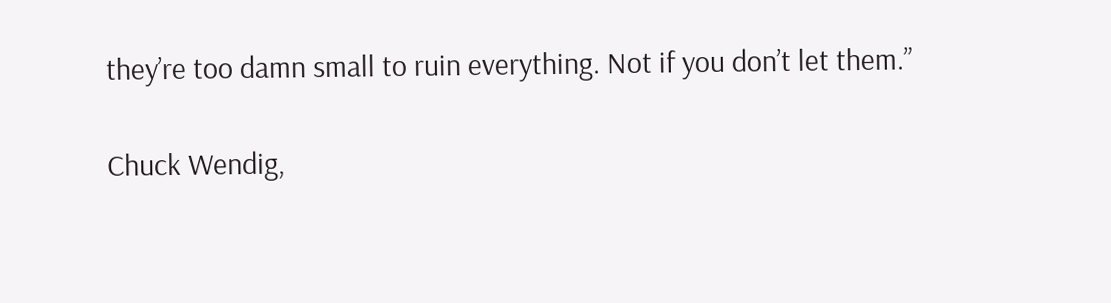they’re too damn small to ruin everything. Not if you don’t let them.”

Chuck Wendig,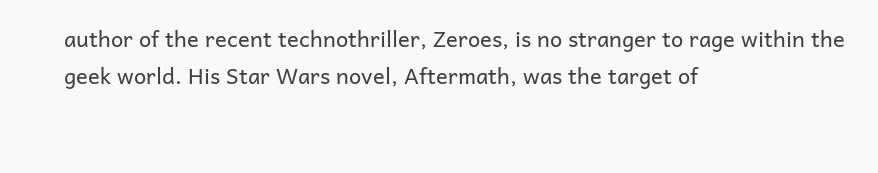author of the recent technothriller, Zeroes, is no stranger to rage within the geek world. His Star Wars novel, Aftermath, was the target of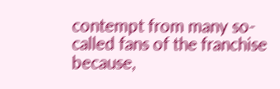contempt from many so-called fans of the franchise because,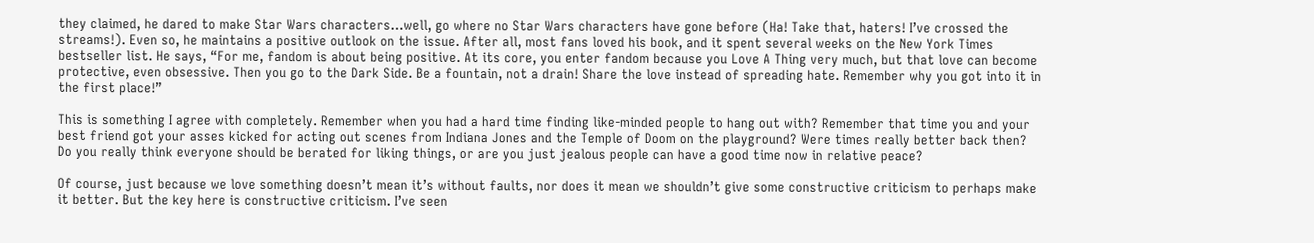they claimed, he dared to make Star Wars characters…well, go where no Star Wars characters have gone before (Ha! Take that, haters! I’ve crossed the streams!). Even so, he maintains a positive outlook on the issue. After all, most fans loved his book, and it spent several weeks on the New York Times bestseller list. He says, “For me, fandom is about being positive. At its core, you enter fandom because you Love A Thing very much, but that love can become protective, even obsessive. Then you go to the Dark Side. Be a fountain, not a drain! Share the love instead of spreading hate. Remember why you got into it in the first place!”

This is something I agree with completely. Remember when you had a hard time finding like-minded people to hang out with? Remember that time you and your best friend got your asses kicked for acting out scenes from Indiana Jones and the Temple of Doom on the playground? Were times really better back then? Do you really think everyone should be berated for liking things, or are you just jealous people can have a good time now in relative peace?

Of course, just because we love something doesn’t mean it’s without faults, nor does it mean we shouldn’t give some constructive criticism to perhaps make it better. But the key here is constructive criticism. I’ve seen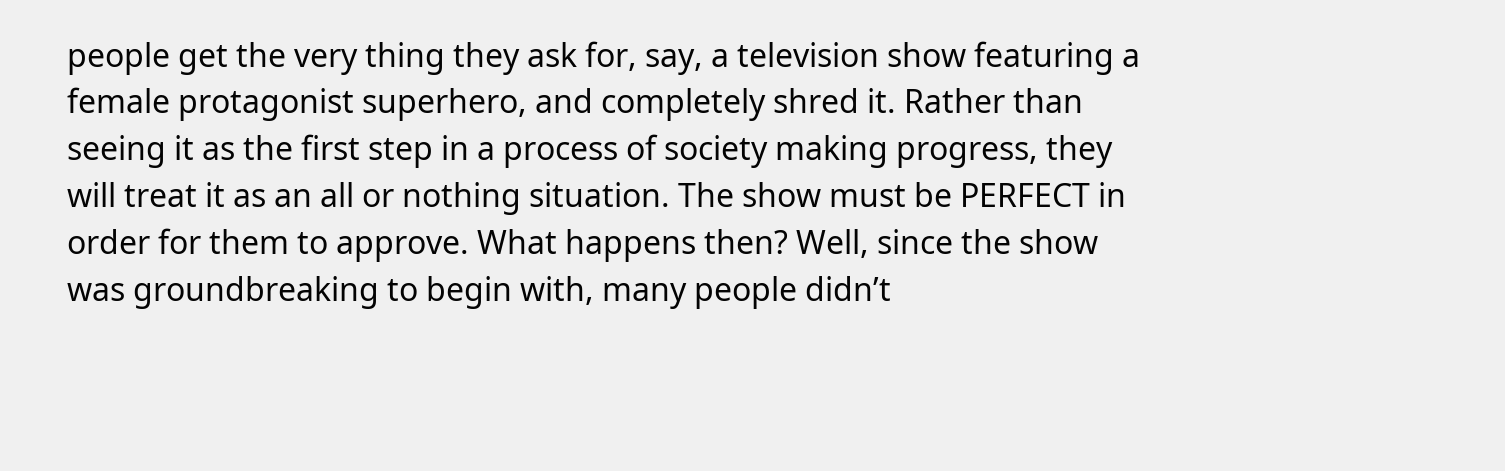people get the very thing they ask for, say, a television show featuring a female protagonist superhero, and completely shred it. Rather than seeing it as the first step in a process of society making progress, they will treat it as an all or nothing situation. The show must be PERFECT in order for them to approve. What happens then? Well, since the show was groundbreaking to begin with, many people didn’t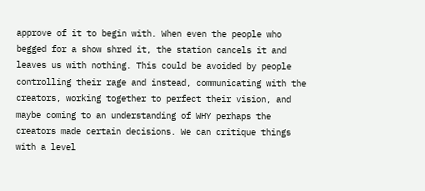approve of it to begin with. When even the people who begged for a show shred it, the station cancels it and leaves us with nothing. This could be avoided by people controlling their rage and instead, communicating with the creators, working together to perfect their vision, and maybe coming to an understanding of WHY perhaps the creators made certain decisions. We can critique things with a level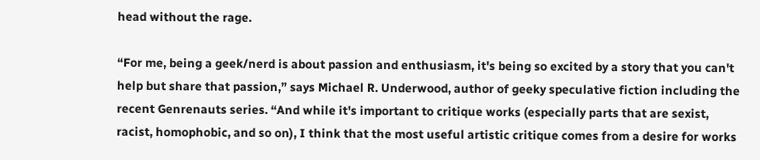head without the rage.

“For me, being a geek/nerd is about passion and enthusiasm, it's being so excited by a story that you can't help but share that passion,” says Michael R. Underwood, author of geeky speculative fiction including the recent Genrenauts series. “And while it's important to critique works (especially parts that are sexist, racist, homophobic, and so on), I think that the most useful artistic critique comes from a desire for works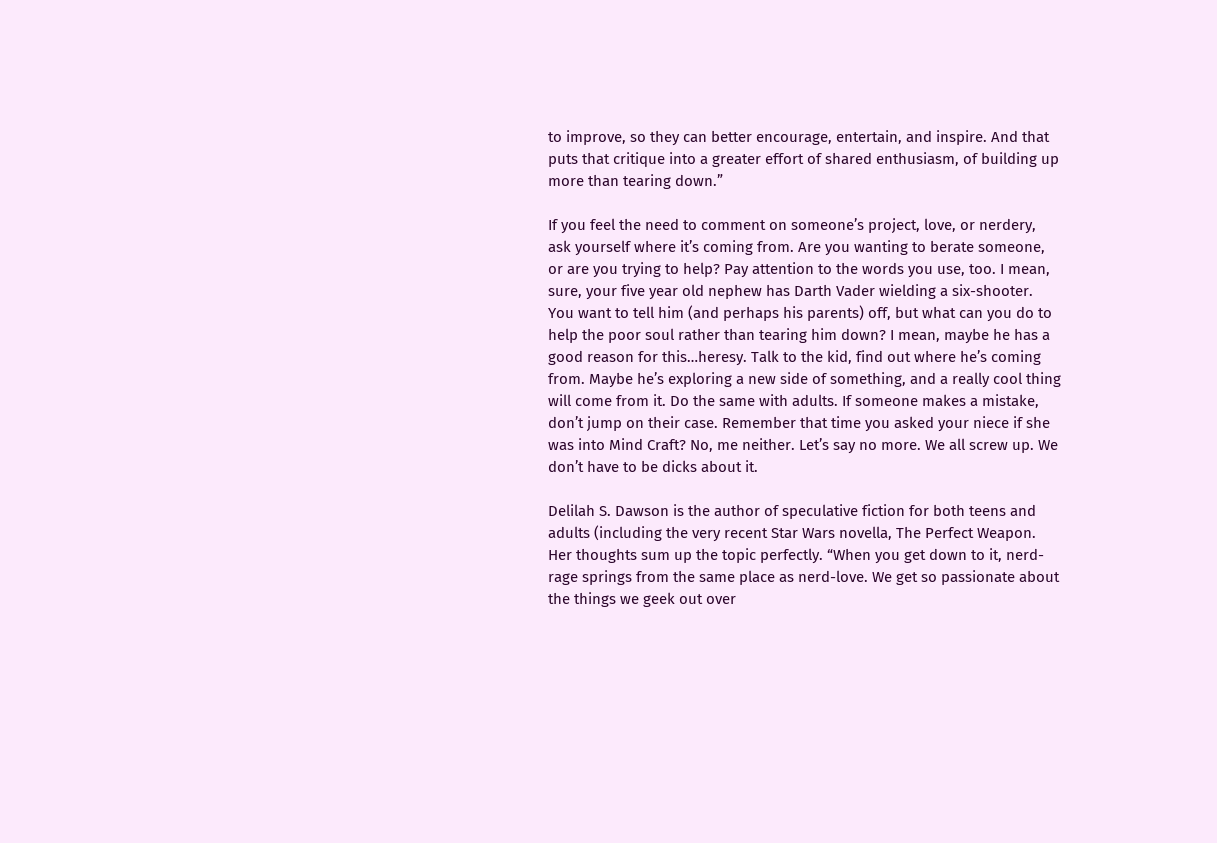to improve, so they can better encourage, entertain, and inspire. And that puts that critique into a greater effort of shared enthusiasm, of building up more than tearing down.”

If you feel the need to comment on someone’s project, love, or nerdery, ask yourself where it’s coming from. Are you wanting to berate someone, or are you trying to help? Pay attention to the words you use, too. I mean, sure, your five year old nephew has Darth Vader wielding a six-shooter. You want to tell him (and perhaps his parents) off, but what can you do to help the poor soul rather than tearing him down? I mean, maybe he has a good reason for this…heresy. Talk to the kid, find out where he’s coming from. Maybe he’s exploring a new side of something, and a really cool thing will come from it. Do the same with adults. If someone makes a mistake, don’t jump on their case. Remember that time you asked your niece if she was into Mind Craft? No, me neither. Let’s say no more. We all screw up. We don’t have to be dicks about it.

Delilah S. Dawson is the author of speculative fiction for both teens and adults (including the very recent Star Wars novella, The Perfect Weapon. Her thoughts sum up the topic perfectly. “When you get down to it, nerd-rage springs from the same place as nerd-love. We get so passionate about the things we geek out over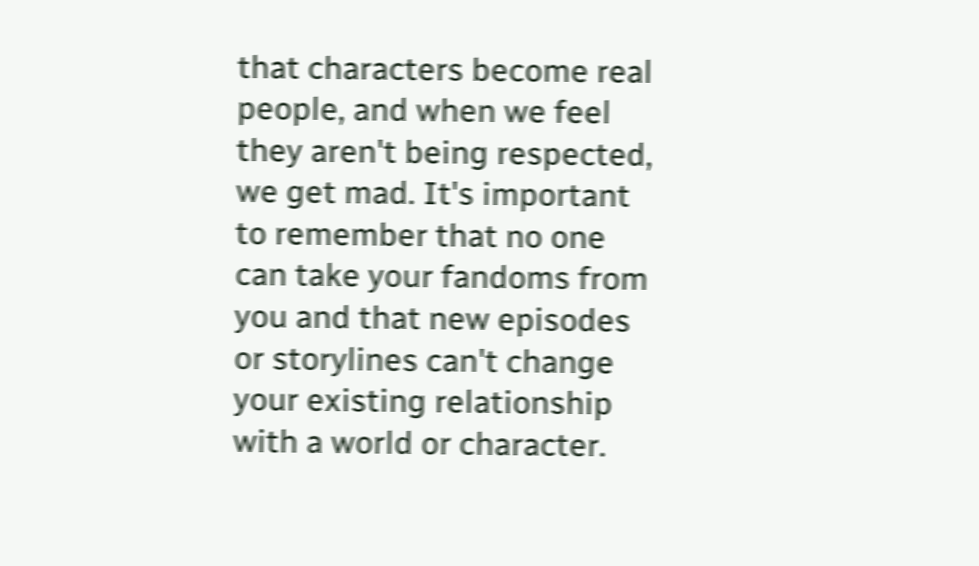that characters become real people, and when we feel they aren't being respected, we get mad. It's important to remember that no one can take your fandoms from you and that new episodes or storylines can't change your existing relationship with a world or character.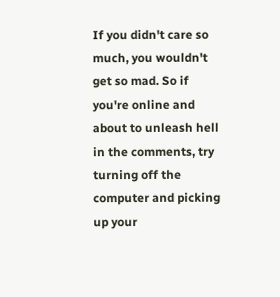If you didn't care so much, you wouldn't get so mad. So if you're online and about to unleash hell in the comments, try turning off the computer and picking up your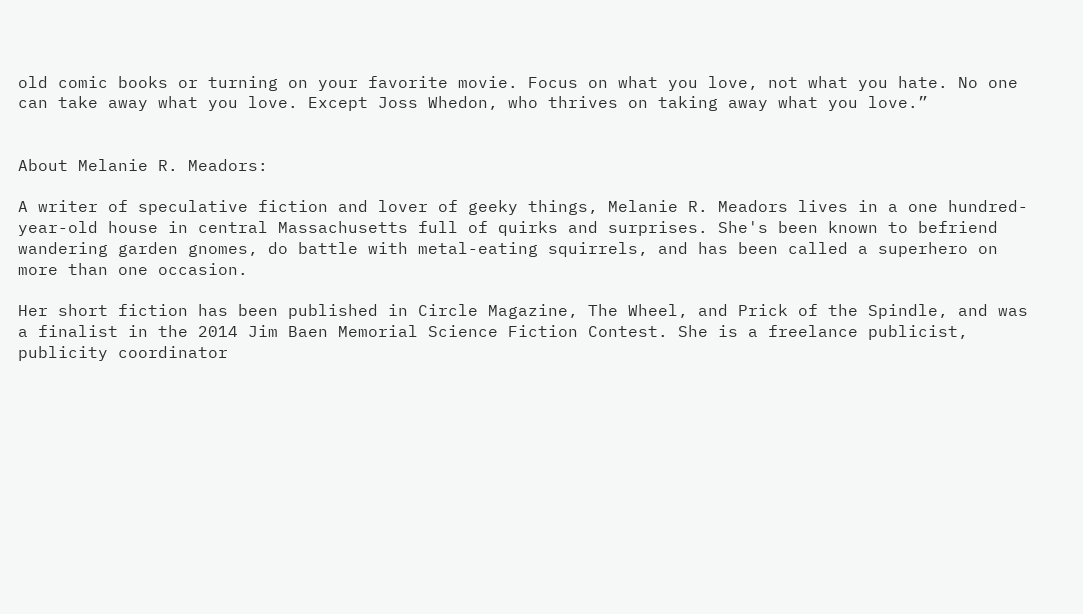old comic books or turning on your favorite movie. Focus on what you love, not what you hate. No one can take away what you love. Except Joss Whedon, who thrives on taking away what you love.”


About Melanie R. Meadors:

A writer of speculative fiction and lover of geeky things, Melanie R. Meadors lives in a one hundred-year-old house in central Massachusetts full of quirks and surprises. She's been known to befriend wandering garden gnomes, do battle with metal-eating squirrels, and has been called a superhero on more than one occasion.

Her short fiction has been published in Circle Magazine, The Wheel, and Prick of the Spindle, and was a finalist in the 2014 Jim Baen Memorial Science Fiction Contest. She is a freelance publicist, publicity coordinator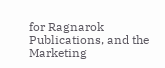for Ragnarok Publications, and the Marketing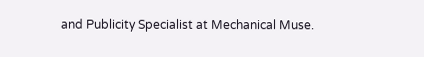and Publicity Specialist at Mechanical Muse.